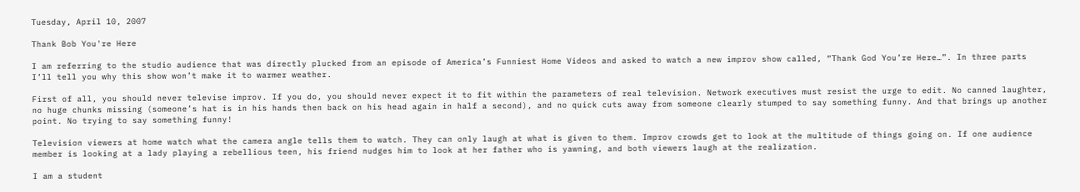Tuesday, April 10, 2007

Thank Bob You're Here

I am referring to the studio audience that was directly plucked from an episode of America’s Funniest Home Videos and asked to watch a new improv show called, “Thank God You’re Here…”. In three parts I’ll tell you why this show won’t make it to warmer weather.

First of all, you should never televise improv. If you do, you should never expect it to fit within the parameters of real television. Network executives must resist the urge to edit. No canned laughter, no huge chunks missing (someone’s hat is in his hands then back on his head again in half a second), and no quick cuts away from someone clearly stumped to say something funny. And that brings up another point. No trying to say something funny!

Television viewers at home watch what the camera angle tells them to watch. They can only laugh at what is given to them. Improv crowds get to look at the multitude of things going on. If one audience member is looking at a lady playing a rebellious teen, his friend nudges him to look at her father who is yawning, and both viewers laugh at the realization.

I am a student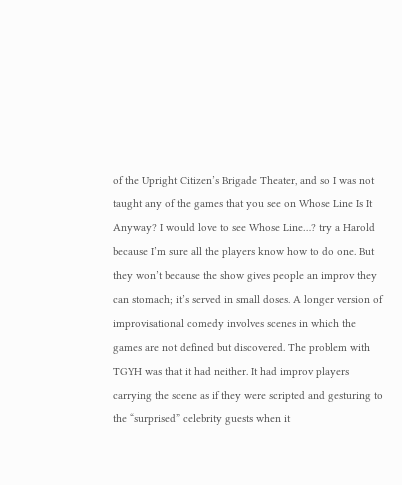of the Upright Citizen’s Brigade Theater, and so I was not taught any of the games that you see on Whose Line Is It Anyway? I would love to see Whose Line…? try a Harold because I’m sure all the players know how to do one. But they won’t because the show gives people an improv they can stomach; it’s served in small doses. A longer version of improvisational comedy involves scenes in which the games are not defined but discovered. The problem with TGYH was that it had neither. It had improv players carrying the scene as if they were scripted and gesturing to the “surprised” celebrity guests when it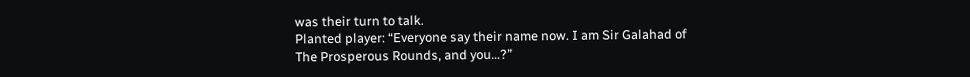was their turn to talk.
Planted player: “Everyone say their name now. I am Sir Galahad of The Prosperous Rounds, and you…?”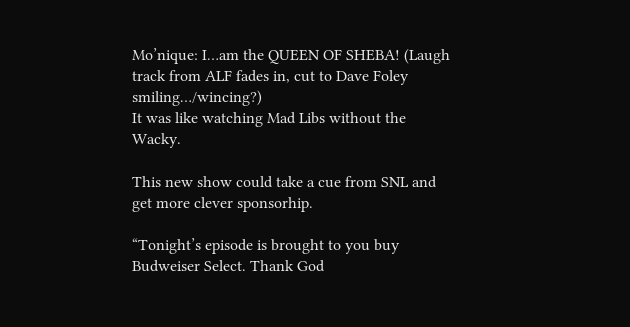Mo’nique: I…am the QUEEN OF SHEBA! (Laugh track from ALF fades in, cut to Dave Foley smiling…/wincing?)
It was like watching Mad Libs without the Wacky.

This new show could take a cue from SNL and get more clever sponsorhip.

“Tonight’s episode is brought to you buy Budweiser Select. Thank God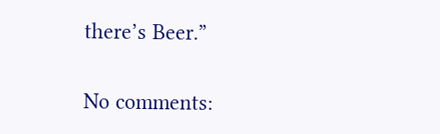there’s Beer.”

No comments: